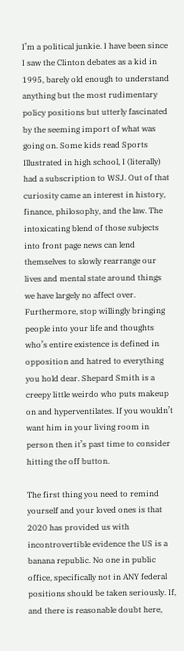I’m a political junkie. I have been since I saw the Clinton debates as a kid in 1995, barely old enough to understand anything but the most rudimentary policy positions but utterly fascinated by the seeming import of what was going on. Some kids read Sports Illustrated in high school, I (literally) had a subscription to WSJ. Out of that curiosity came an interest in history, finance, philosophy, and the law. The intoxicating blend of those subjects into front page news can lend themselves to slowly rearrange our lives and mental state around things we have largely no affect over. Furthermore, stop willingly bringing people into your life and thoughts who’s entire existence is defined in opposition and hatred to everything you hold dear. Shepard Smith is a creepy little weirdo who puts makeup on and hyperventilates. If you wouldn’t want him in your living room in person then it’s past time to consider hitting the off button.

The first thing you need to remind yourself and your loved ones is that 2020 has provided us with incontrovertible evidence the US is a banana republic. No one in public office, specifically not in ANY federal positions should be taken seriously. If, and there is reasonable doubt here,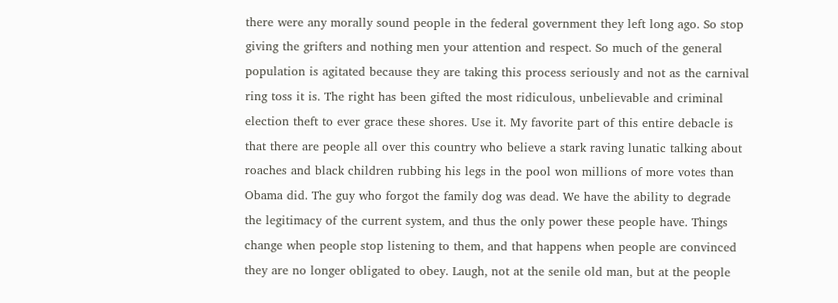there were any morally sound people in the federal government they left long ago. So stop giving the grifters and nothing men your attention and respect. So much of the general population is agitated because they are taking this process seriously and not as the carnival ring toss it is. The right has been gifted the most ridiculous, unbelievable and criminal election theft to ever grace these shores. Use it. My favorite part of this entire debacle is that there are people all over this country who believe a stark raving lunatic talking about roaches and black children rubbing his legs in the pool won millions of more votes than Obama did. The guy who forgot the family dog was dead. We have the ability to degrade the legitimacy of the current system, and thus the only power these people have. Things change when people stop listening to them, and that happens when people are convinced they are no longer obligated to obey. Laugh, not at the senile old man, but at the people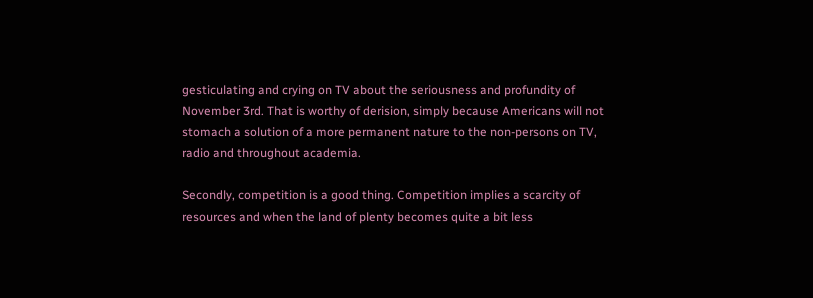gesticulating and crying on TV about the seriousness and profundity of November 3rd. That is worthy of derision, simply because Americans will not stomach a solution of a more permanent nature to the non-persons on TV, radio and throughout academia.

Secondly, competition is a good thing. Competition implies a scarcity of resources and when the land of plenty becomes quite a bit less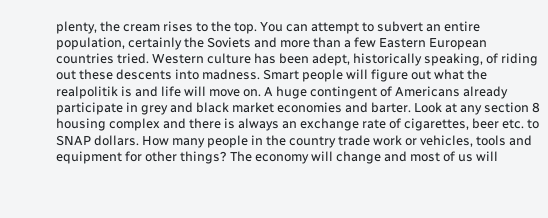plenty, the cream rises to the top. You can attempt to subvert an entire population, certainly the Soviets and more than a few Eastern European countries tried. Western culture has been adept, historically speaking, of riding out these descents into madness. Smart people will figure out what the realpolitik is and life will move on. A huge contingent of Americans already participate in grey and black market economies and barter. Look at any section 8 housing complex and there is always an exchange rate of cigarettes, beer etc. to SNAP dollars. How many people in the country trade work or vehicles, tools and equipment for other things? The economy will change and most of us will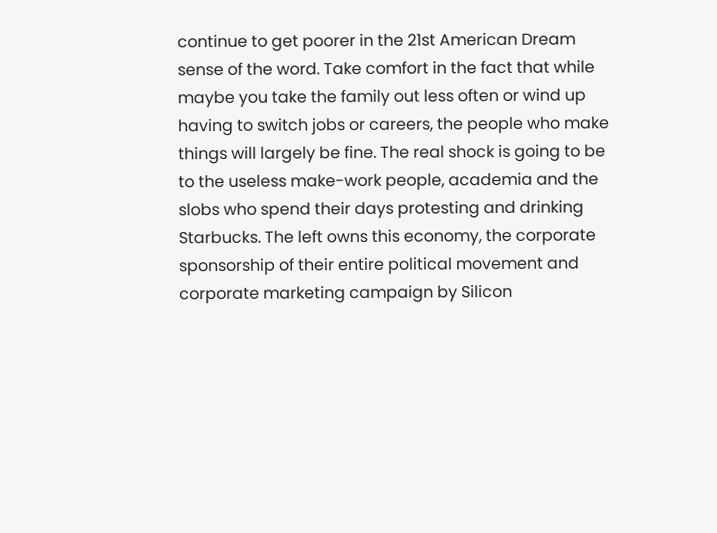continue to get poorer in the 21st American Dream sense of the word. Take comfort in the fact that while maybe you take the family out less often or wind up having to switch jobs or careers, the people who make things will largely be fine. The real shock is going to be to the useless make-work people, academia and the slobs who spend their days protesting and drinking Starbucks. The left owns this economy, the corporate sponsorship of their entire political movement and corporate marketing campaign by Silicon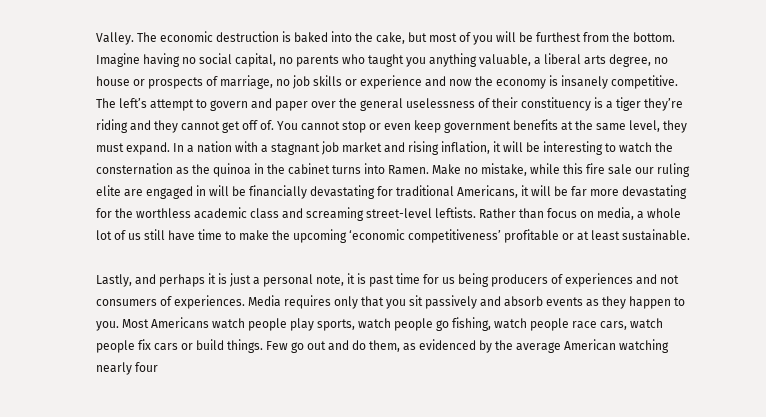Valley. The economic destruction is baked into the cake, but most of you will be furthest from the bottom. Imagine having no social capital, no parents who taught you anything valuable, a liberal arts degree, no house or prospects of marriage, no job skills or experience and now the economy is insanely competitive. The left’s attempt to govern and paper over the general uselessness of their constituency is a tiger they’re riding and they cannot get off of. You cannot stop or even keep government benefits at the same level, they must expand. In a nation with a stagnant job market and rising inflation, it will be interesting to watch the consternation as the quinoa in the cabinet turns into Ramen. Make no mistake, while this fire sale our ruling elite are engaged in will be financially devastating for traditional Americans, it will be far more devastating for the worthless academic class and screaming street-level leftists. Rather than focus on media, a whole lot of us still have time to make the upcoming ‘economic competitiveness’ profitable or at least sustainable.

Lastly, and perhaps it is just a personal note, it is past time for us being producers of experiences and not consumers of experiences. Media requires only that you sit passively and absorb events as they happen to you. Most Americans watch people play sports, watch people go fishing, watch people race cars, watch people fix cars or build things. Few go out and do them, as evidenced by the average American watching nearly four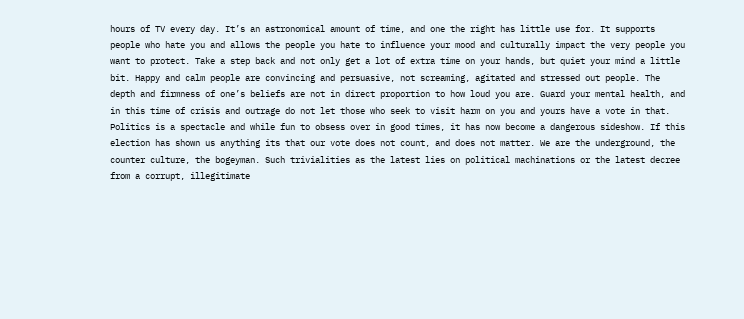hours of TV every day. It’s an astronomical amount of time, and one the right has little use for. It supports people who hate you and allows the people you hate to influence your mood and culturally impact the very people you want to protect. Take a step back and not only get a lot of extra time on your hands, but quiet your mind a little bit. Happy and calm people are convincing and persuasive, not screaming, agitated and stressed out people. The depth and firmness of one’s beliefs are not in direct proportion to how loud you are. Guard your mental health, and in this time of crisis and outrage do not let those who seek to visit harm on you and yours have a vote in that. Politics is a spectacle and while fun to obsess over in good times, it has now become a dangerous sideshow. If this election has shown us anything its that our vote does not count, and does not matter. We are the underground, the counter culture, the bogeyman. Such trivialities as the latest lies on political machinations or the latest decree from a corrupt, illegitimate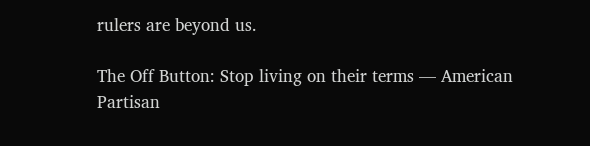rulers are beyond us.

The Off Button: Stop living on their terms — American Partisan